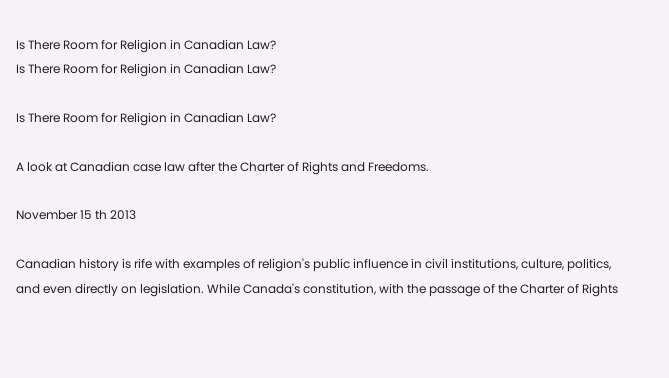Is There Room for Religion in Canadian Law?
Is There Room for Religion in Canadian Law?

Is There Room for Religion in Canadian Law?

A look at Canadian case law after the Charter of Rights and Freedoms.

November 15 th 2013

Canadian history is rife with examples of religion's public influence in civil institutions, culture, politics, and even directly on legislation. While Canada's constitution, with the passage of the Charter of Rights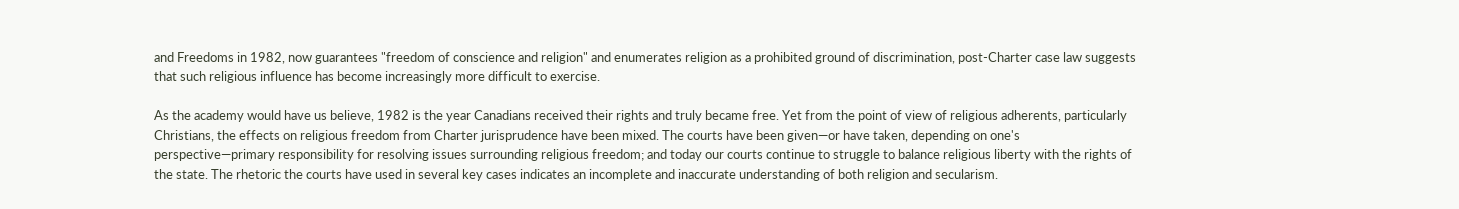and Freedoms in 1982, now guarantees "freedom of conscience and religion" and enumerates religion as a prohibited ground of discrimination, post-Charter case law suggests that such religious influence has become increasingly more difficult to exercise.

As the academy would have us believe, 1982 is the year Canadians received their rights and truly became free. Yet from the point of view of religious adherents, particularly Christians, the effects on religious freedom from Charter jurisprudence have been mixed. The courts have been given—or have taken, depending on one's perspective—primary responsibility for resolving issues surrounding religious freedom; and today our courts continue to struggle to balance religious liberty with the rights of the state. The rhetoric the courts have used in several key cases indicates an incomplete and inaccurate understanding of both religion and secularism.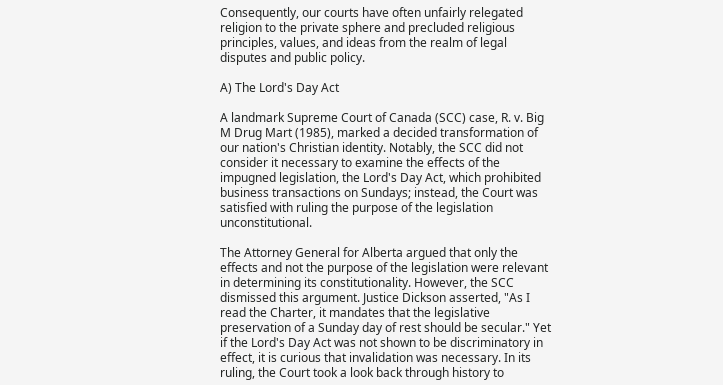Consequently, our courts have often unfairly relegated religion to the private sphere and precluded religious principles, values, and ideas from the realm of legal disputes and public policy.

A) The Lord's Day Act

A landmark Supreme Court of Canada (SCC) case, R. v. Big M Drug Mart (1985), marked a decided transformation of our nation's Christian identity. Notably, the SCC did not consider it necessary to examine the effects of the impugned legislation, the Lord's Day Act, which prohibited business transactions on Sundays; instead, the Court was satisfied with ruling the purpose of the legislation unconstitutional.

The Attorney General for Alberta argued that only the effects and not the purpose of the legislation were relevant in determining its constitutionality. However, the SCC dismissed this argument. Justice Dickson asserted, "As I read the Charter, it mandates that the legislative preservation of a Sunday day of rest should be secular." Yet if the Lord's Day Act was not shown to be discriminatory in effect, it is curious that invalidation was necessary. In its ruling, the Court took a look back through history to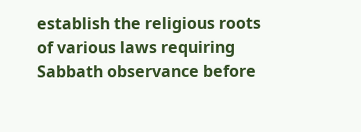establish the religious roots of various laws requiring Sabbath observance before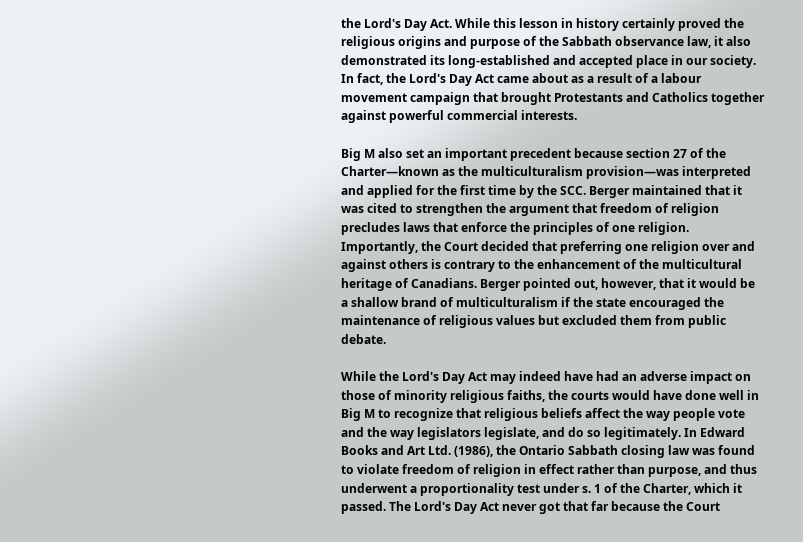the Lord's Day Act. While this lesson in history certainly proved the religious origins and purpose of the Sabbath observance law, it also demonstrated its long-established and accepted place in our society. In fact, the Lord's Day Act came about as a result of a labour movement campaign that brought Protestants and Catholics together against powerful commercial interests.

Big M also set an important precedent because section 27 of the Charter—known as the multiculturalism provision—was interpreted and applied for the first time by the SCC. Berger maintained that it was cited to strengthen the argument that freedom of religion precludes laws that enforce the principles of one religion. Importantly, the Court decided that preferring one religion over and against others is contrary to the enhancement of the multicultural heritage of Canadians. Berger pointed out, however, that it would be a shallow brand of multiculturalism if the state encouraged the maintenance of religious values but excluded them from public debate.

While the Lord's Day Act may indeed have had an adverse impact on those of minority religious faiths, the courts would have done well in Big M to recognize that religious beliefs affect the way people vote and the way legislators legislate, and do so legitimately. In Edward Books and Art Ltd. (1986), the Ontario Sabbath closing law was found to violate freedom of religion in effect rather than purpose, and thus underwent a proportionality test under s. 1 of the Charter, which it passed. The Lord's Day Act never got that far because the Court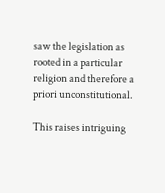saw the legislation as rooted in a particular religion and therefore a priori unconstitutional.

This raises intriguing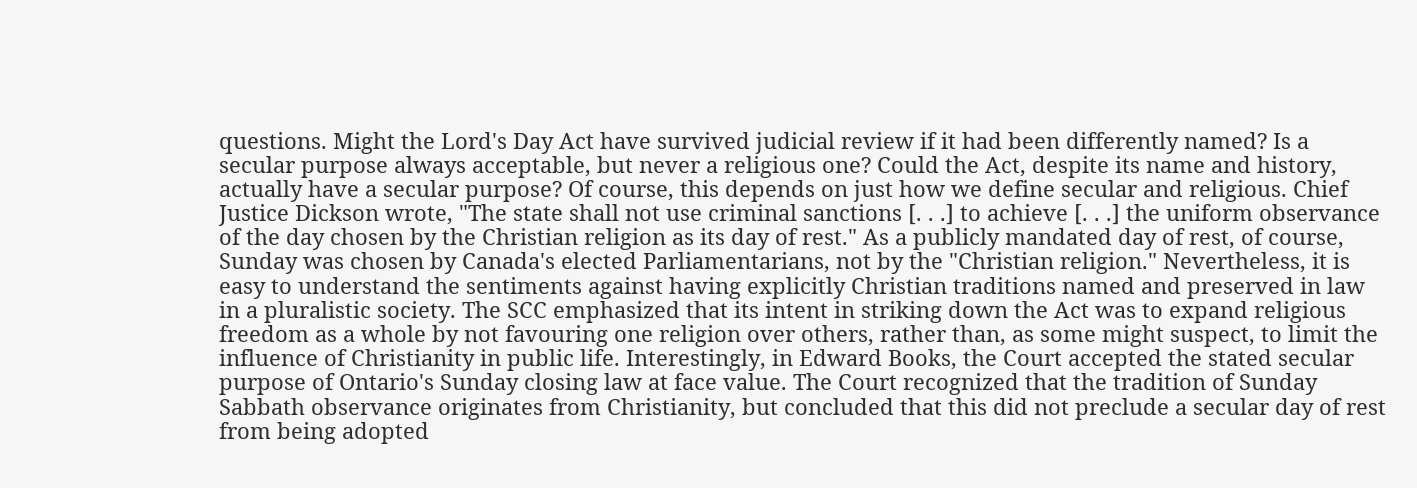questions. Might the Lord's Day Act have survived judicial review if it had been differently named? Is a secular purpose always acceptable, but never a religious one? Could the Act, despite its name and history, actually have a secular purpose? Of course, this depends on just how we define secular and religious. Chief Justice Dickson wrote, "The state shall not use criminal sanctions [. . .] to achieve [. . .] the uniform observance of the day chosen by the Christian religion as its day of rest." As a publicly mandated day of rest, of course, Sunday was chosen by Canada's elected Parliamentarians, not by the "Christian religion." Nevertheless, it is easy to understand the sentiments against having explicitly Christian traditions named and preserved in law in a pluralistic society. The SCC emphasized that its intent in striking down the Act was to expand religious freedom as a whole by not favouring one religion over others, rather than, as some might suspect, to limit the influence of Christianity in public life. Interestingly, in Edward Books, the Court accepted the stated secular purpose of Ontario's Sunday closing law at face value. The Court recognized that the tradition of Sunday Sabbath observance originates from Christianity, but concluded that this did not preclude a secular day of rest from being adopted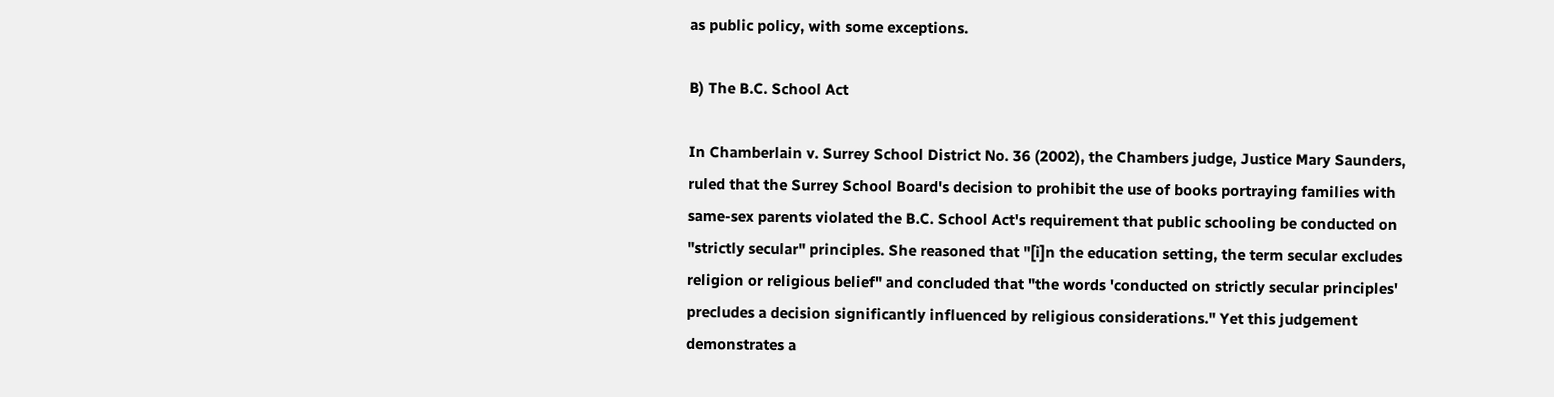as public policy, with some exceptions.

B) The B.C. School Act

In Chamberlain v. Surrey School District No. 36 (2002), the Chambers judge, Justice Mary Saunders, ruled that the Surrey School Board's decision to prohibit the use of books portraying families with same-sex parents violated the B.C. School Act's requirement that public schooling be conducted on "strictly secular" principles. She reasoned that "[i]n the education setting, the term secular excludes religion or religious belief" and concluded that "the words 'conducted on strictly secular principles' precludes a decision significantly influenced by religious considerations." Yet this judgement demonstrates a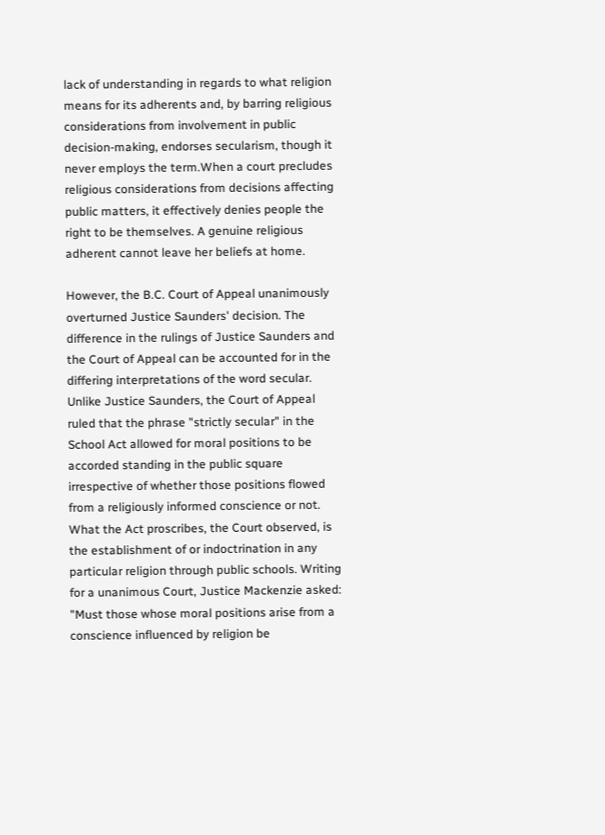lack of understanding in regards to what religion means for its adherents and, by barring religious considerations from involvement in public decision-making, endorses secularism, though it never employs the term.When a court precludes religious considerations from decisions affecting public matters, it effectively denies people the right to be themselves. A genuine religious adherent cannot leave her beliefs at home.

However, the B.C. Court of Appeal unanimously overturned Justice Saunders' decision. The difference in the rulings of Justice Saunders and the Court of Appeal can be accounted for in the differing interpretations of the word secular. Unlike Justice Saunders, the Court of Appeal ruled that the phrase "strictly secular" in the School Act allowed for moral positions to be accorded standing in the public square irrespective of whether those positions flowed from a religiously informed conscience or not. What the Act proscribes, the Court observed, is the establishment of or indoctrination in any particular religion through public schools. Writing for a unanimous Court, Justice Mackenzie asked: "Must those whose moral positions arise from a conscience influenced by religion be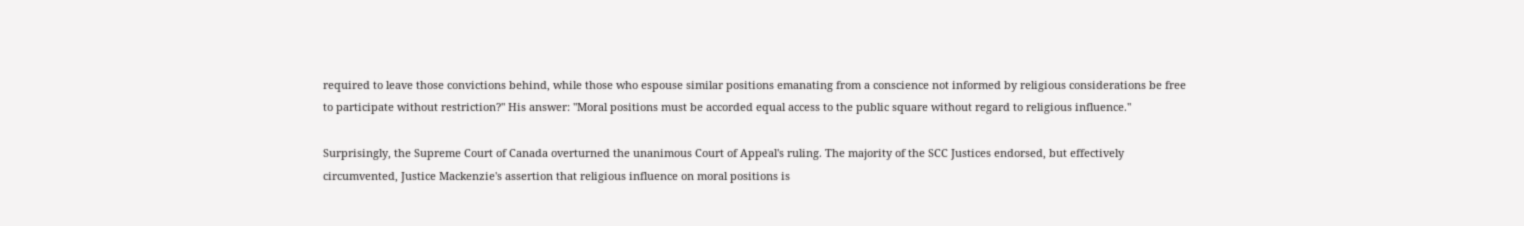required to leave those convictions behind, while those who espouse similar positions emanating from a conscience not informed by religious considerations be free to participate without restriction?" His answer: "Moral positions must be accorded equal access to the public square without regard to religious influence."

Surprisingly, the Supreme Court of Canada overturned the unanimous Court of Appeal's ruling. The majority of the SCC Justices endorsed, but effectively circumvented, Justice Mackenzie's assertion that religious influence on moral positions is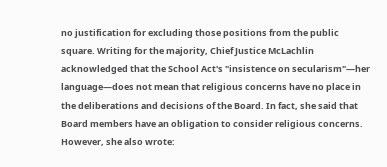no justification for excluding those positions from the public square. Writing for the majority, Chief Justice McLachlin acknowledged that the School Act's "insistence on secularism"—her language—does not mean that religious concerns have no place in the deliberations and decisions of the Board. In fact, she said that Board members have an obligation to consider religious concerns. However, she also wrote: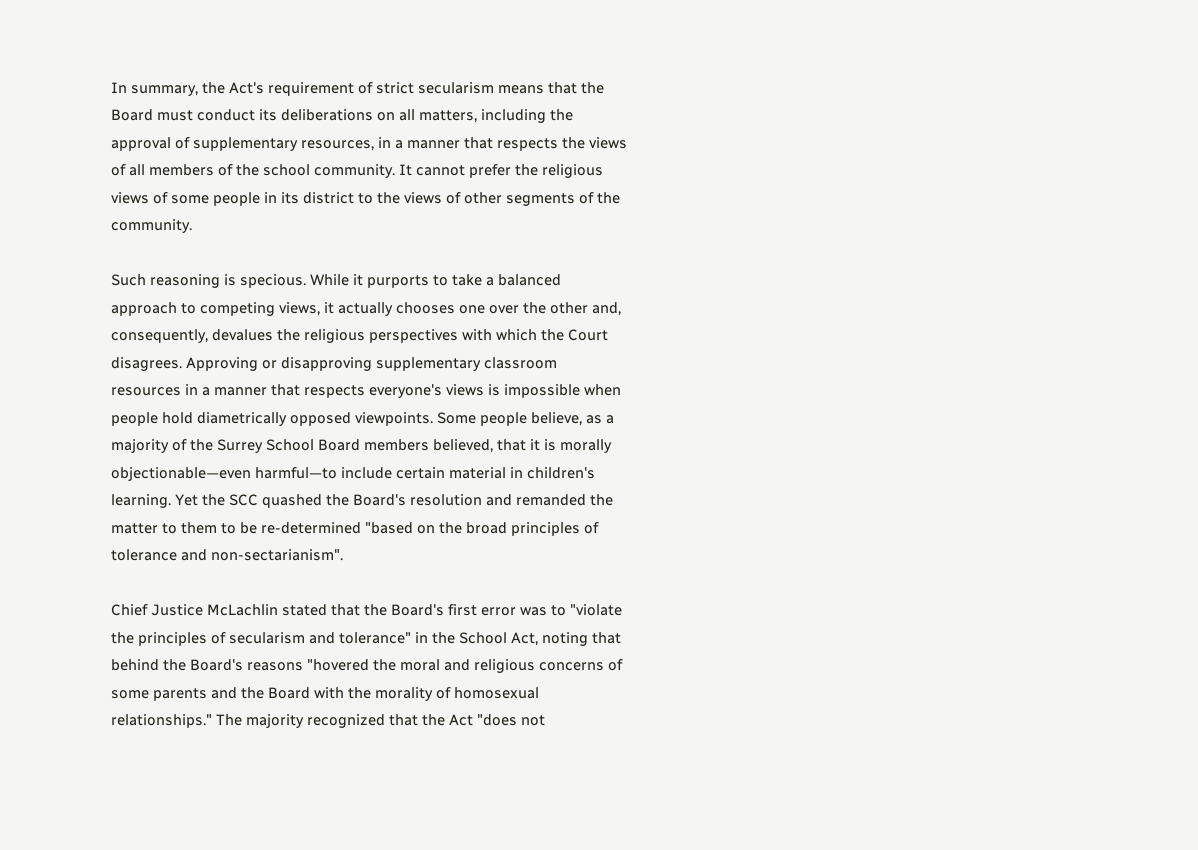In summary, the Act's requirement of strict secularism means that the Board must conduct its deliberations on all matters, including the approval of supplementary resources, in a manner that respects the views of all members of the school community. It cannot prefer the religious views of some people in its district to the views of other segments of the community.

Such reasoning is specious. While it purports to take a balanced approach to competing views, it actually chooses one over the other and, consequently, devalues the religious perspectives with which the Court disagrees. Approving or disapproving supplementary classroom resources in a manner that respects everyone's views is impossible when people hold diametrically opposed viewpoints. Some people believe, as a majority of the Surrey School Board members believed, that it is morally objectionable—even harmful—to include certain material in children's learning. Yet the SCC quashed the Board's resolution and remanded the matter to them to be re-determined "based on the broad principles of tolerance and non-sectarianism".

Chief Justice McLachlin stated that the Board's first error was to "violate the principles of secularism and tolerance" in the School Act, noting that behind the Board's reasons "hovered the moral and religious concerns of some parents and the Board with the morality of homosexual relationships." The majority recognized that the Act "does not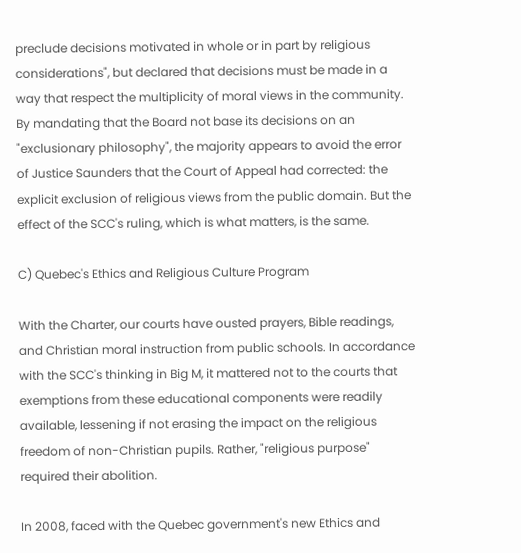preclude decisions motivated in whole or in part by religious considerations", but declared that decisions must be made in a way that respect the multiplicity of moral views in the community. By mandating that the Board not base its decisions on an "exclusionary philosophy", the majority appears to avoid the error of Justice Saunders that the Court of Appeal had corrected: the explicit exclusion of religious views from the public domain. But the effect of the SCC's ruling, which is what matters, is the same.

C) Quebec's Ethics and Religious Culture Program

With the Charter, our courts have ousted prayers, Bible readings, and Christian moral instruction from public schools. In accordance with the SCC's thinking in Big M, it mattered not to the courts that exemptions from these educational components were readily available, lessening if not erasing the impact on the religious freedom of non-Christian pupils. Rather, "religious purpose" required their abolition.

In 2008, faced with the Quebec government's new Ethics and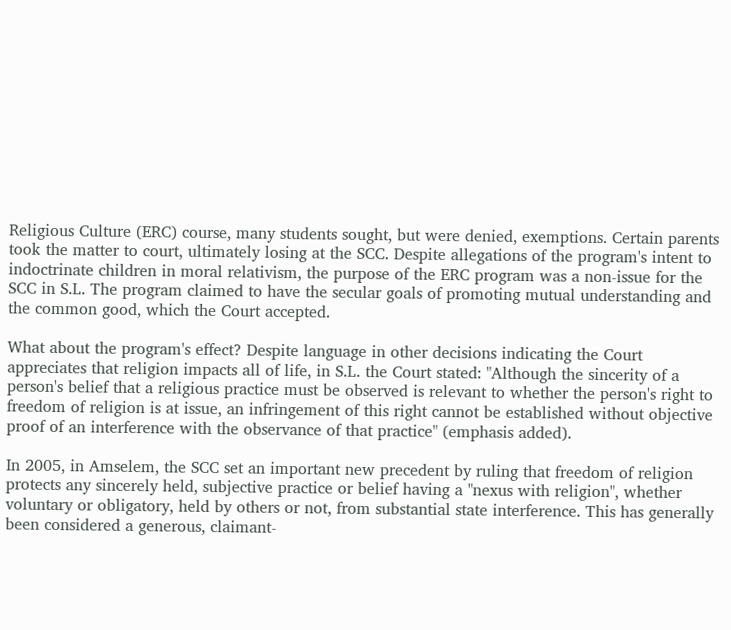Religious Culture (ERC) course, many students sought, but were denied, exemptions. Certain parents took the matter to court, ultimately losing at the SCC. Despite allegations of the program's intent to indoctrinate children in moral relativism, the purpose of the ERC program was a non-issue for the SCC in S.L. The program claimed to have the secular goals of promoting mutual understanding and the common good, which the Court accepted.

What about the program's effect? Despite language in other decisions indicating the Court appreciates that religion impacts all of life, in S.L. the Court stated: "Although the sincerity of a person's belief that a religious practice must be observed is relevant to whether the person's right to freedom of religion is at issue, an infringement of this right cannot be established without objective proof of an interference with the observance of that practice" (emphasis added).

In 2005, in Amselem, the SCC set an important new precedent by ruling that freedom of religion protects any sincerely held, subjective practice or belief having a "nexus with religion", whether voluntary or obligatory, held by others or not, from substantial state interference. This has generally been considered a generous, claimant-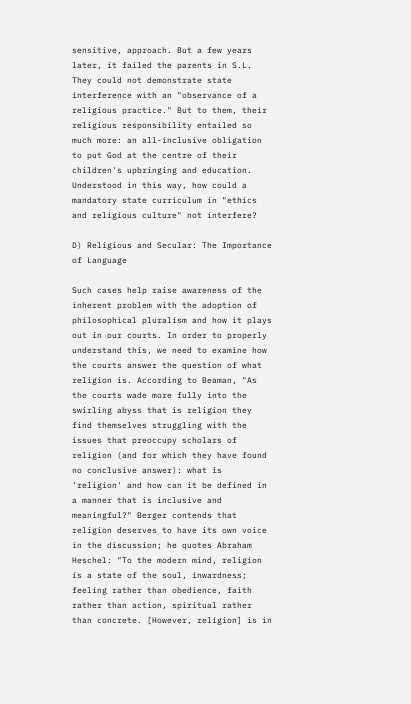sensitive, approach. But a few years later, it failed the parents in S.L. They could not demonstrate state interference with an "observance of a religious practice." But to them, their religious responsibility entailed so much more: an all-inclusive obligation to put God at the centre of their children's upbringing and education. Understood in this way, how could a mandatory state curriculum in "ethics and religious culture" not interfere?

D) Religious and Secular: The Importance of Language

Such cases help raise awareness of the inherent problem with the adoption of philosophical pluralism and how it plays out in our courts. In order to properly understand this, we need to examine how the courts answer the question of what religion is. According to Beaman, "As the courts wade more fully into the swirling abyss that is religion they find themselves struggling with the issues that preoccupy scholars of religion (and for which they have found no conclusive answer): what is 'religion' and how can it be defined in a manner that is inclusive and meaningful?" Berger contends that religion deserves to have its own voice in the discussion; he quotes Abraham Heschel: "To the modern mind, religion is a state of the soul, inwardness; feeling rather than obedience, faith rather than action, spiritual rather than concrete. [However, religion] is in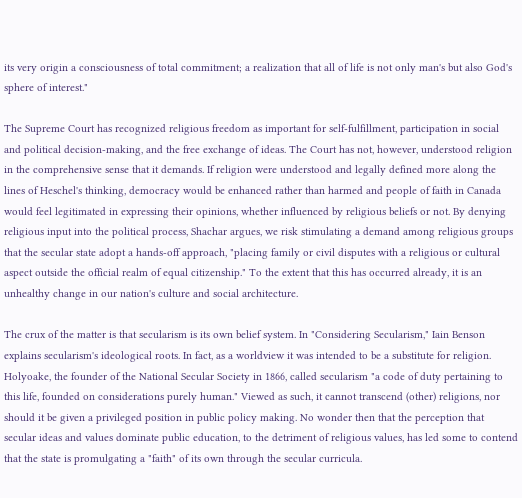its very origin a consciousness of total commitment; a realization that all of life is not only man's but also God's sphere of interest."

The Supreme Court has recognized religious freedom as important for self-fulfillment, participation in social and political decision-making, and the free exchange of ideas. The Court has not, however, understood religion in the comprehensive sense that it demands. If religion were understood and legally defined more along the lines of Heschel's thinking, democracy would be enhanced rather than harmed and people of faith in Canada would feel legitimated in expressing their opinions, whether influenced by religious beliefs or not. By denying religious input into the political process, Shachar argues, we risk stimulating a demand among religious groups that the secular state adopt a hands-off approach, "placing family or civil disputes with a religious or cultural aspect outside the official realm of equal citizenship." To the extent that this has occurred already, it is an unhealthy change in our nation's culture and social architecture.

The crux of the matter is that secularism is its own belief system. In "Considering Secularism," Iain Benson explains secularism's ideological roots. In fact, as a worldview it was intended to be a substitute for religion. Holyoake, the founder of the National Secular Society in 1866, called secularism "a code of duty pertaining to this life, founded on considerations purely human." Viewed as such, it cannot transcend (other) religions, nor should it be given a privileged position in public policy making. No wonder then that the perception that secular ideas and values dominate public education, to the detriment of religious values, has led some to contend that the state is promulgating a "faith" of its own through the secular curricula.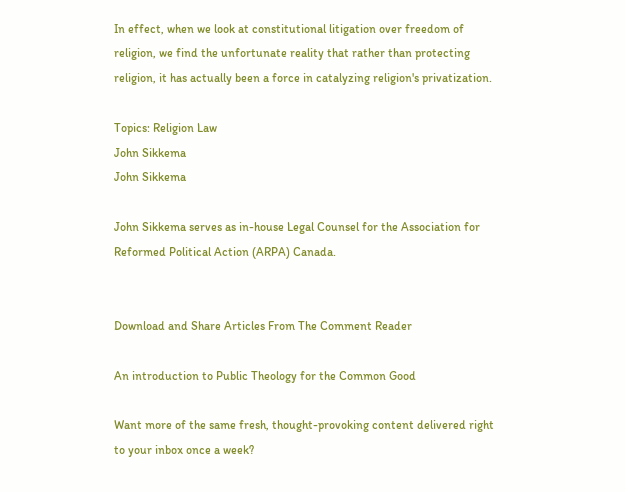In effect, when we look at constitutional litigation over freedom of religion, we find the unfortunate reality that rather than protecting religion, it has actually been a force in catalyzing religion's privatization.

Topics: Religion Law
John Sikkema
John Sikkema

John Sikkema serves as in-house Legal Counsel for the Association for Reformed Political Action (ARPA) Canada.


Download and Share Articles From The Comment Reader

An introduction to Public Theology for the Common Good

Want more of the same fresh, thought-provoking content delivered right to your inbox once a week?